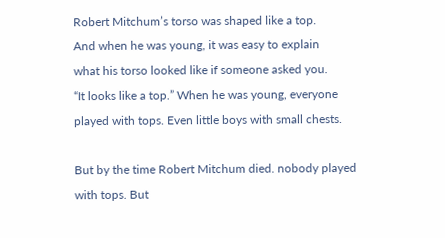Robert Mitchum’s torso was shaped like a top.
And when he was young, it was easy to explain
what his torso looked like if someone asked you.
“It looks like a top.” When he was young, everyone
played with tops. Even little boys with small chests.

But by the time Robert Mitchum died. nobody played
with tops. But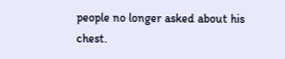people no longer asked about his
chest.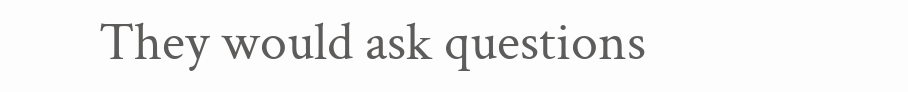They would ask questions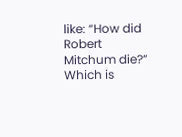like: “How did
Robert Mitchum die?” Which is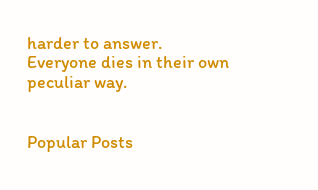harder to answer.
Everyone dies in their own peculiar way.


Popular Posts